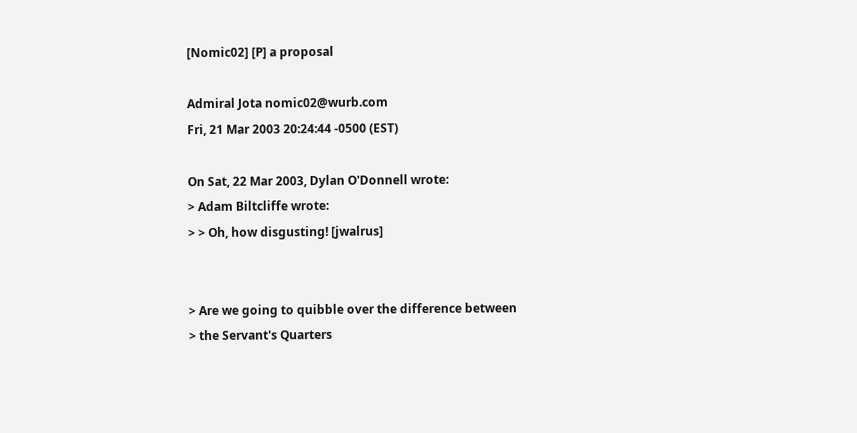[Nomic02] [P] a proposal

Admiral Jota nomic02@wurb.com
Fri, 21 Mar 2003 20:24:44 -0500 (EST)

On Sat, 22 Mar 2003, Dylan O'Donnell wrote:
> Adam Biltcliffe wrote:
> > Oh, how disgusting! [jwalrus]


> Are we going to quibble over the difference between
> the Servant's Quarters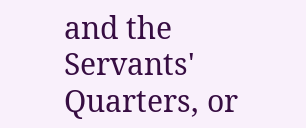and the Servants' Quarters, or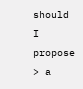should I propose
> a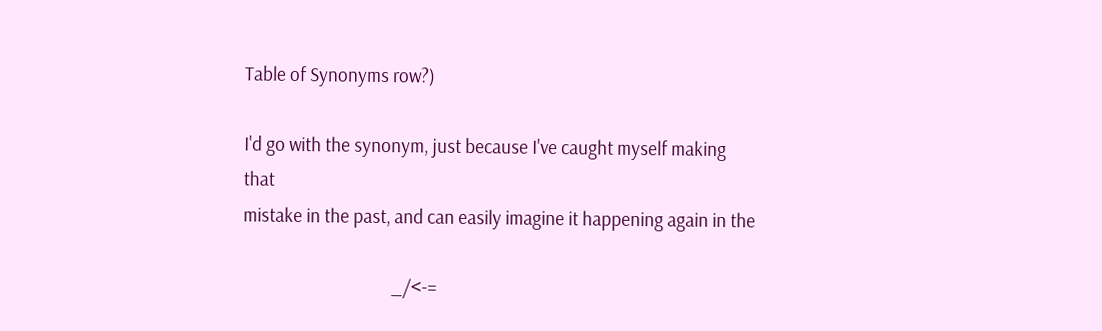Table of Synonyms row?)

I'd go with the synonym, just because I've caught myself making that
mistake in the past, and can easily imagine it happening again in the

                                     _/<-=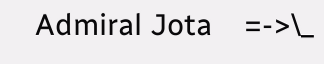Admiral Jota    =->\_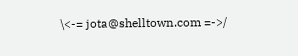\<-= jota@shelltown.com =->/